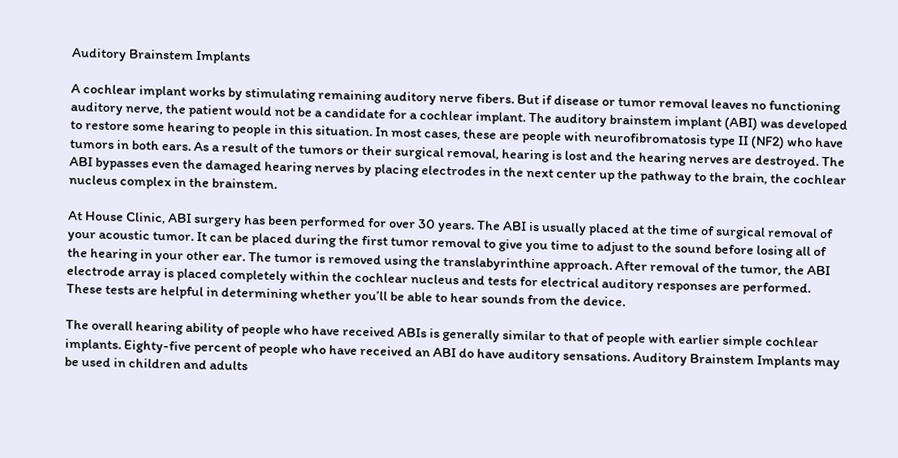Auditory Brainstem Implants

A cochlear implant works by stimulating remaining auditory nerve fibers. But if disease or tumor removal leaves no functioning auditory nerve, the patient would not be a candidate for a cochlear implant. The auditory brainstem implant (ABI) was developed to restore some hearing to people in this situation. In most cases, these are people with neurofibromatosis type II (NF2) who have tumors in both ears. As a result of the tumors or their surgical removal, hearing is lost and the hearing nerves are destroyed. The ABI bypasses even the damaged hearing nerves by placing electrodes in the next center up the pathway to the brain, the cochlear nucleus complex in the brainstem.

At House Clinic, ABI surgery has been performed for over 30 years. The ABI is usually placed at the time of surgical removal of your acoustic tumor. It can be placed during the first tumor removal to give you time to adjust to the sound before losing all of the hearing in your other ear. The tumor is removed using the translabyrinthine approach. After removal of the tumor, the ABI electrode array is placed completely within the cochlear nucleus and tests for electrical auditory responses are performed. These tests are helpful in determining whether you’ll be able to hear sounds from the device.

The overall hearing ability of people who have received ABIs is generally similar to that of people with earlier simple cochlear implants. Eighty-five percent of people who have received an ABI do have auditory sensations. Auditory Brainstem Implants may be used in children and adults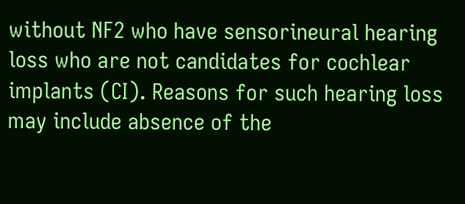without NF2 who have sensorineural hearing loss who are not candidates for cochlear implants (CI). Reasons for such hearing loss may include absence of the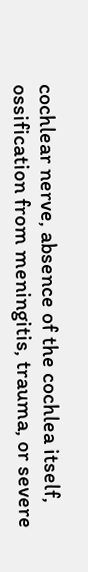cochlear nerve, absence of the cochlea itself, ossification from meningitis, trauma, or severe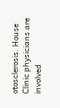otosclerosis. House Clinic physicians are involved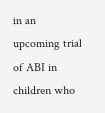in an upcoming trial of ABI in children who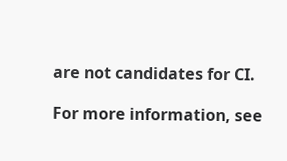are not candidates for CI.

For more information, see